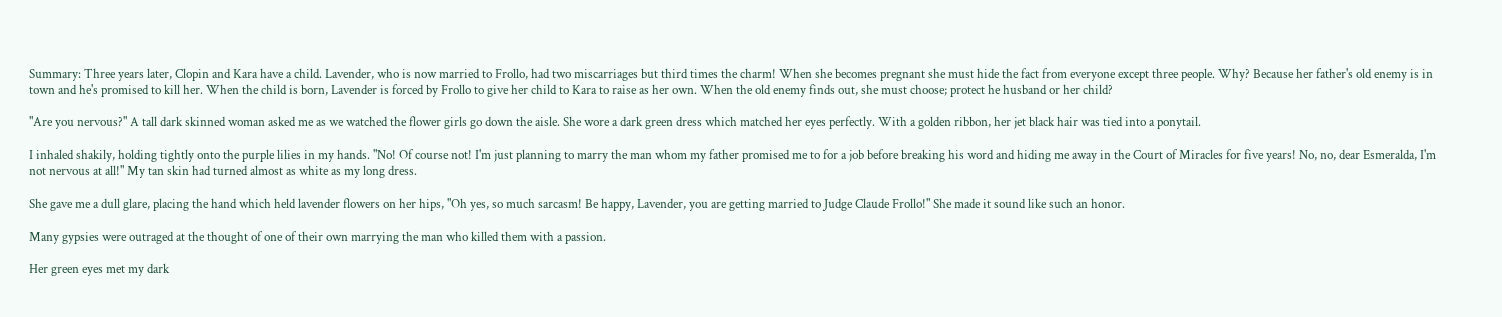Summary: Three years later, Clopin and Kara have a child. Lavender, who is now married to Frollo, had two miscarriages but third times the charm! When she becomes pregnant she must hide the fact from everyone except three people. Why? Because her father's old enemy is in town and he's promised to kill her. When the child is born, Lavender is forced by Frollo to give her child to Kara to raise as her own. When the old enemy finds out, she must choose; protect he husband or her child?

"Are you nervous?" A tall dark skinned woman asked me as we watched the flower girls go down the aisle. She wore a dark green dress which matched her eyes perfectly. With a golden ribbon, her jet black hair was tied into a ponytail.

I inhaled shakily, holding tightly onto the purple lilies in my hands. "No! Of course not! I'm just planning to marry the man whom my father promised me to for a job before breaking his word and hiding me away in the Court of Miracles for five years! No, no, dear Esmeralda, I'm not nervous at all!" My tan skin had turned almost as white as my long dress.

She gave me a dull glare, placing the hand which held lavender flowers on her hips, "Oh yes, so much sarcasm! Be happy, Lavender, you are getting married to Judge Claude Frollo!" She made it sound like such an honor.

Many gypsies were outraged at the thought of one of their own marrying the man who killed them with a passion.

Her green eyes met my dark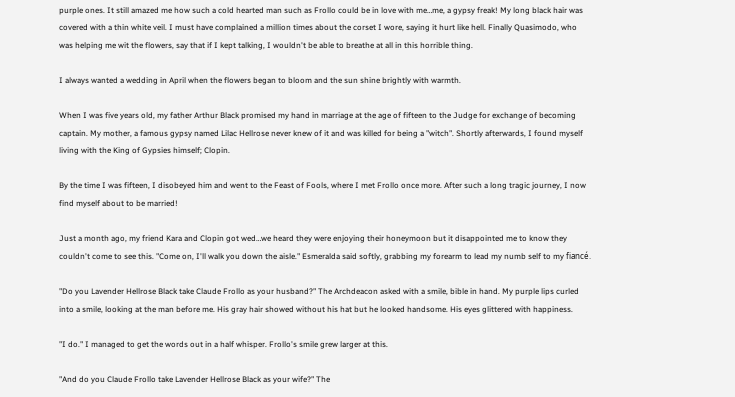purple ones. It still amazed me how such a cold hearted man such as Frollo could be in love with me…me, a gypsy freak! My long black hair was covered with a thin white veil. I must have complained a million times about the corset I wore, saying it hurt like hell. Finally Quasimodo, who was helping me wit the flowers, say that if I kept talking, I wouldn't be able to breathe at all in this horrible thing.

I always wanted a wedding in April when the flowers began to bloom and the sun shine brightly with warmth.

When I was five years old, my father Arthur Black promised my hand in marriage at the age of fifteen to the Judge for exchange of becoming captain. My mother, a famous gypsy named Lilac Hellrose never knew of it and was killed for being a "witch". Shortly afterwards, I found myself living with the King of Gypsies himself; Clopin.

By the time I was fifteen, I disobeyed him and went to the Feast of Fools, where I met Frollo once more. After such a long tragic journey, I now find myself about to be married!

Just a month ago, my friend Kara and Clopin got wed…we heard they were enjoying their honeymoon but it disappointed me to know they couldn't come to see this. "Come on, I'll walk you down the aisle." Esmeralda said softly, grabbing my forearm to lead my numb self to my fiancé.

"Do you Lavender Hellrose Black take Claude Frollo as your husband?" The Archdeacon asked with a smile, bible in hand. My purple lips curled into a smile, looking at the man before me. His gray hair showed without his hat but he looked handsome. His eyes glittered with happiness.

"I do." I managed to get the words out in a half whisper. Frollo's smile grew larger at this.

"And do you Claude Frollo take Lavender Hellrose Black as your wife?" The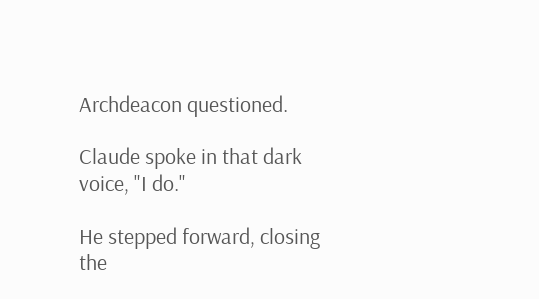Archdeacon questioned.

Claude spoke in that dark voice, "I do."

He stepped forward, closing the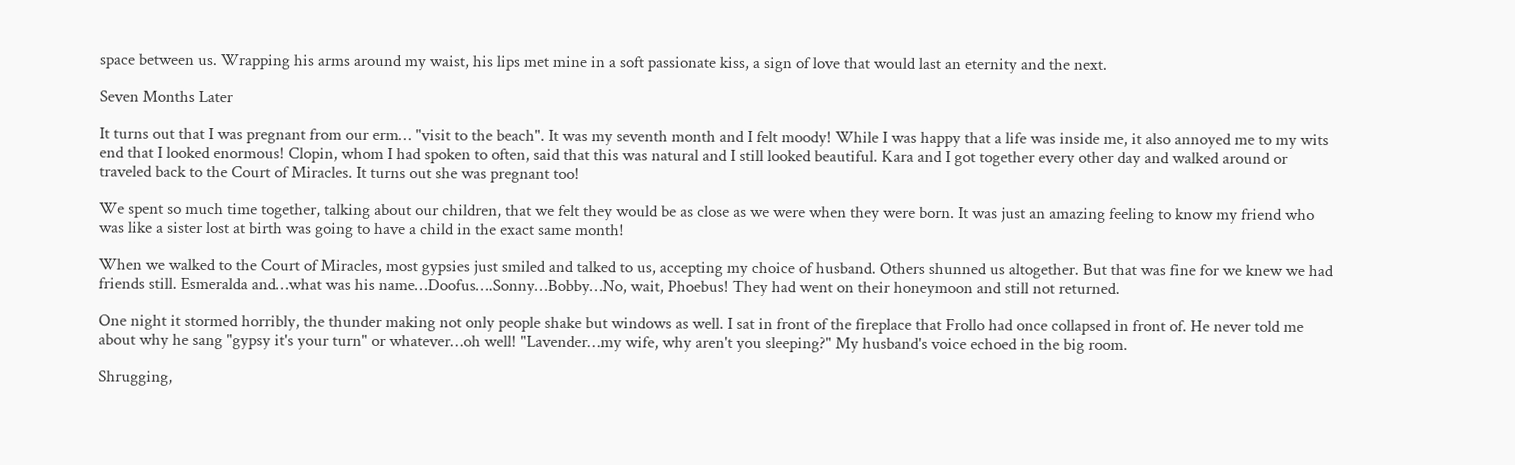space between us. Wrapping his arms around my waist, his lips met mine in a soft passionate kiss, a sign of love that would last an eternity and the next.

Seven Months Later

It turns out that I was pregnant from our erm… "visit to the beach". It was my seventh month and I felt moody! While I was happy that a life was inside me, it also annoyed me to my wits end that I looked enormous! Clopin, whom I had spoken to often, said that this was natural and I still looked beautiful. Kara and I got together every other day and walked around or traveled back to the Court of Miracles. It turns out she was pregnant too!

We spent so much time together, talking about our children, that we felt they would be as close as we were when they were born. It was just an amazing feeling to know my friend who was like a sister lost at birth was going to have a child in the exact same month!

When we walked to the Court of Miracles, most gypsies just smiled and talked to us, accepting my choice of husband. Others shunned us altogether. But that was fine for we knew we had friends still. Esmeralda and…what was his name…Doofus….Sonny…Bobby…No, wait, Phoebus! They had went on their honeymoon and still not returned.

One night it stormed horribly, the thunder making not only people shake but windows as well. I sat in front of the fireplace that Frollo had once collapsed in front of. He never told me about why he sang "gypsy it's your turn" or whatever…oh well! "Lavender…my wife, why aren't you sleeping?" My husband's voice echoed in the big room.

Shrugging,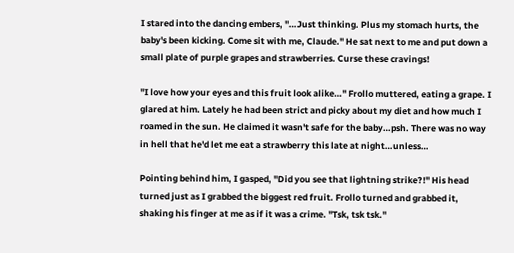I stared into the dancing embers, "…Just thinking. Plus my stomach hurts, the baby's been kicking. Come sit with me, Claude." He sat next to me and put down a small plate of purple grapes and strawberries. Curse these cravings!

"I love how your eyes and this fruit look alike…" Frollo muttered, eating a grape. I glared at him. Lately he had been strict and picky about my diet and how much I roamed in the sun. He claimed it wasn't safe for the baby…psh. There was no way in hell that he'd let me eat a strawberry this late at night…unless…

Pointing behind him, I gasped, "Did you see that lightning strike?!" His head turned just as I grabbed the biggest red fruit. Frollo turned and grabbed it, shaking his finger at me as if it was a crime. "Tsk, tsk tsk."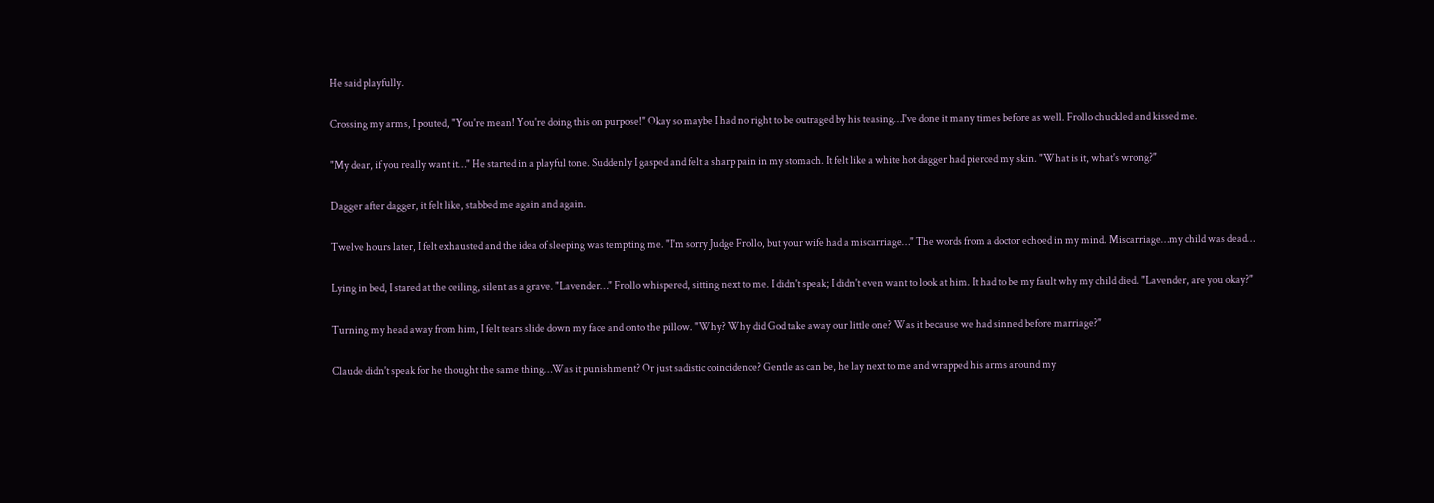He said playfully.

Crossing my arms, I pouted, "You're mean! You're doing this on purpose!" Okay so maybe I had no right to be outraged by his teasing…I've done it many times before as well. Frollo chuckled and kissed me.

"My dear, if you really want it…" He started in a playful tone. Suddenly I gasped and felt a sharp pain in my stomach. It felt like a white hot dagger had pierced my skin. "What is it, what's wrong?"

Dagger after dagger, it felt like, stabbed me again and again.

Twelve hours later, I felt exhausted and the idea of sleeping was tempting me. "I'm sorry Judge Frollo, but your wife had a miscarriage…" The words from a doctor echoed in my mind. Miscarriage…my child was dead…

Lying in bed, I stared at the ceiling, silent as a grave. "Lavender…" Frollo whispered, sitting next to me. I didn't speak; I didn't even want to look at him. It had to be my fault why my child died. "Lavender, are you okay?"

Turning my head away from him, I felt tears slide down my face and onto the pillow. "Why? Why did God take away our little one? Was it because we had sinned before marriage?"

Claude didn't speak for he thought the same thing…Was it punishment? Or just sadistic coincidence? Gentle as can be, he lay next to me and wrapped his arms around my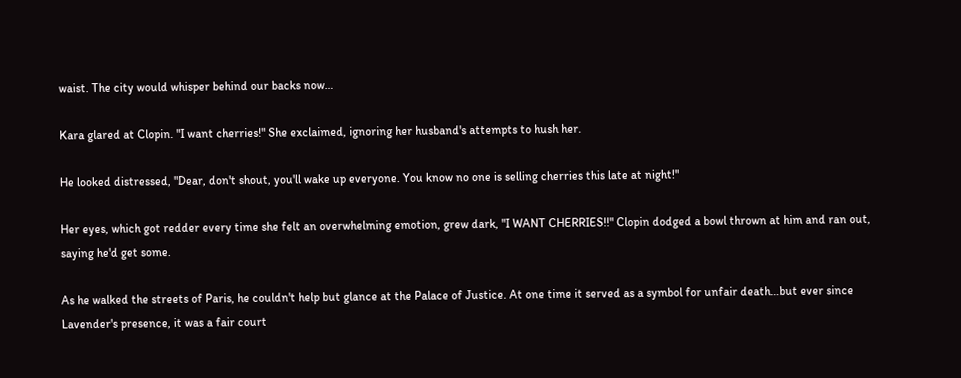waist. The city would whisper behind our backs now…

Kara glared at Clopin. "I want cherries!" She exclaimed, ignoring her husband's attempts to hush her.

He looked distressed, "Dear, don't shout, you'll wake up everyone. You know no one is selling cherries this late at night!"

Her eyes, which got redder every time she felt an overwhelming emotion, grew dark, "I WANT CHERRIES!!" Clopin dodged a bowl thrown at him and ran out, saying he'd get some.

As he walked the streets of Paris, he couldn't help but glance at the Palace of Justice. At one time it served as a symbol for unfair death…but ever since Lavender's presence, it was a fair court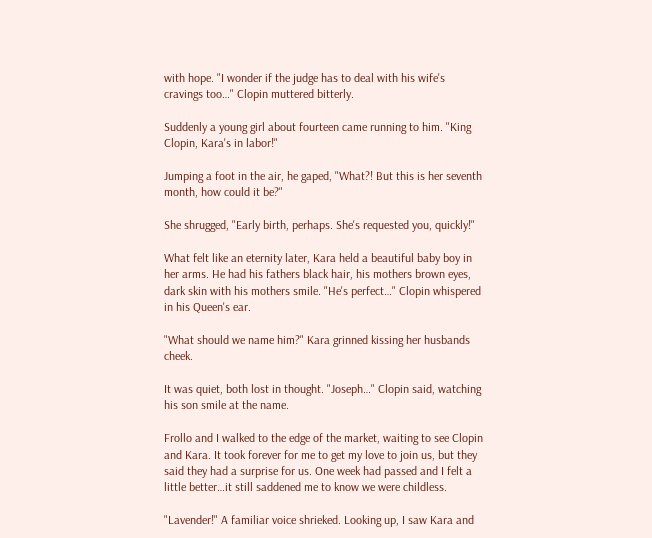with hope. "I wonder if the judge has to deal with his wife's cravings too…" Clopin muttered bitterly.

Suddenly a young girl about fourteen came running to him. "King Clopin, Kara's in labor!"

Jumping a foot in the air, he gaped, "What?! But this is her seventh month, how could it be?"

She shrugged, "Early birth, perhaps. She's requested you, quickly!"

What felt like an eternity later, Kara held a beautiful baby boy in her arms. He had his fathers black hair, his mothers brown eyes, dark skin with his mothers smile. "He's perfect…" Clopin whispered in his Queen's ear.

"What should we name him?" Kara grinned kissing her husbands cheek.

It was quiet, both lost in thought. "Joseph…" Clopin said, watching his son smile at the name.

Frollo and I walked to the edge of the market, waiting to see Clopin and Kara. It took forever for me to get my love to join us, but they said they had a surprise for us. One week had passed and I felt a little better…it still saddened me to know we were childless.

"Lavender!" A familiar voice shrieked. Looking up, I saw Kara and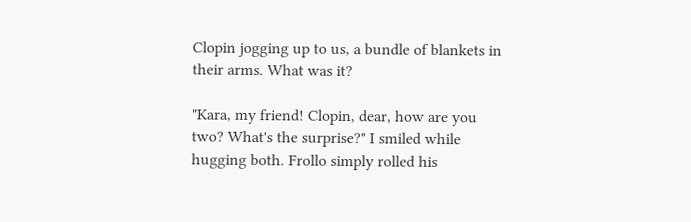Clopin jogging up to us, a bundle of blankets in their arms. What was it?

"Kara, my friend! Clopin, dear, how are you two? What's the surprise?" I smiled while hugging both. Frollo simply rolled his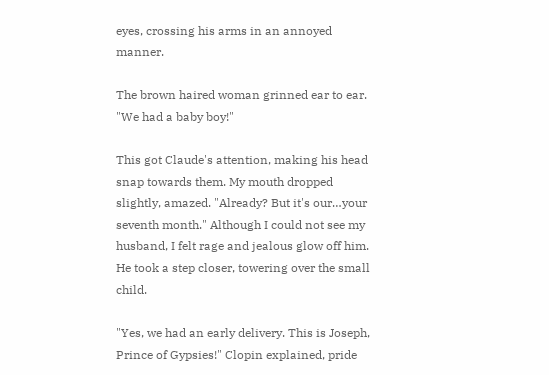eyes, crossing his arms in an annoyed manner.

The brown haired woman grinned ear to ear. "We had a baby boy!"

This got Claude's attention, making his head snap towards them. My mouth dropped slightly, amazed. "Already? But it's our…your seventh month." Although I could not see my husband, I felt rage and jealous glow off him. He took a step closer, towering over the small child.

"Yes, we had an early delivery. This is Joseph, Prince of Gypsies!" Clopin explained, pride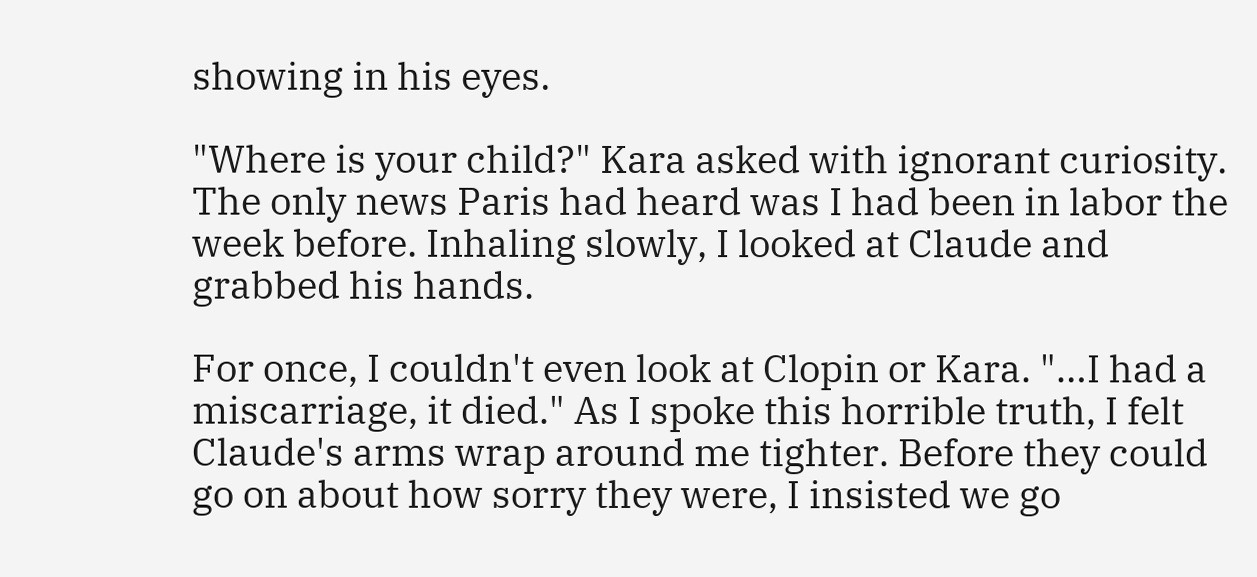showing in his eyes.

"Where is your child?" Kara asked with ignorant curiosity. The only news Paris had heard was I had been in labor the week before. Inhaling slowly, I looked at Claude and grabbed his hands.

For once, I couldn't even look at Clopin or Kara. "…I had a miscarriage, it died." As I spoke this horrible truth, I felt Claude's arms wrap around me tighter. Before they could go on about how sorry they were, I insisted we go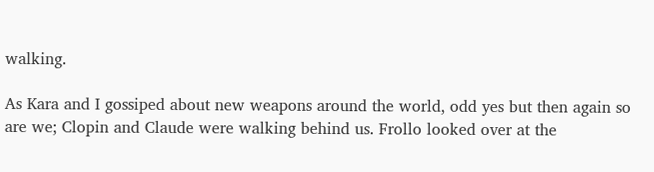walking.

As Kara and I gossiped about new weapons around the world, odd yes but then again so are we; Clopin and Claude were walking behind us. Frollo looked over at the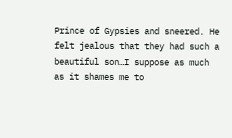Prince of Gypsies and sneered. He felt jealous that they had such a beautiful son…I suppose as much as it shames me to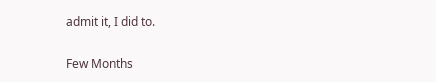admit it, I did to.

Few Months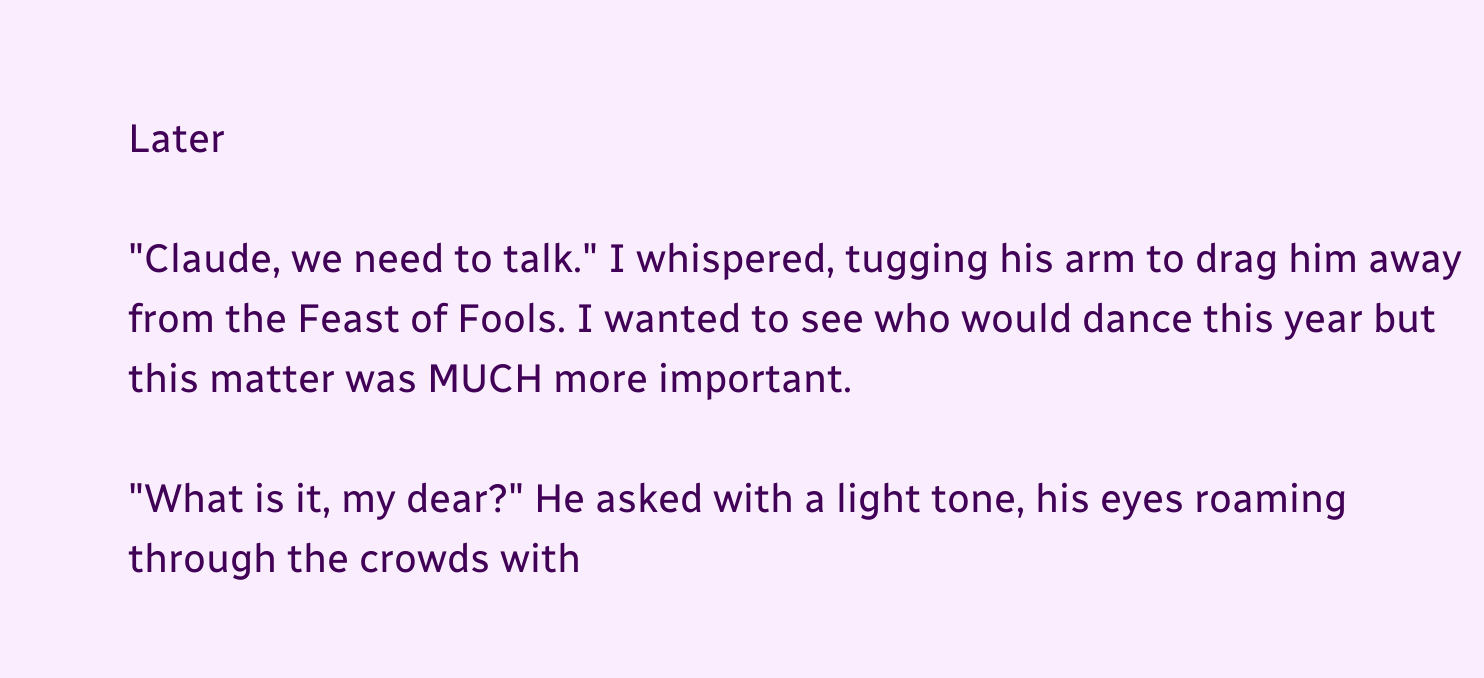Later

"Claude, we need to talk." I whispered, tugging his arm to drag him away from the Feast of Fools. I wanted to see who would dance this year but this matter was MUCH more important.

"What is it, my dear?" He asked with a light tone, his eyes roaming through the crowds with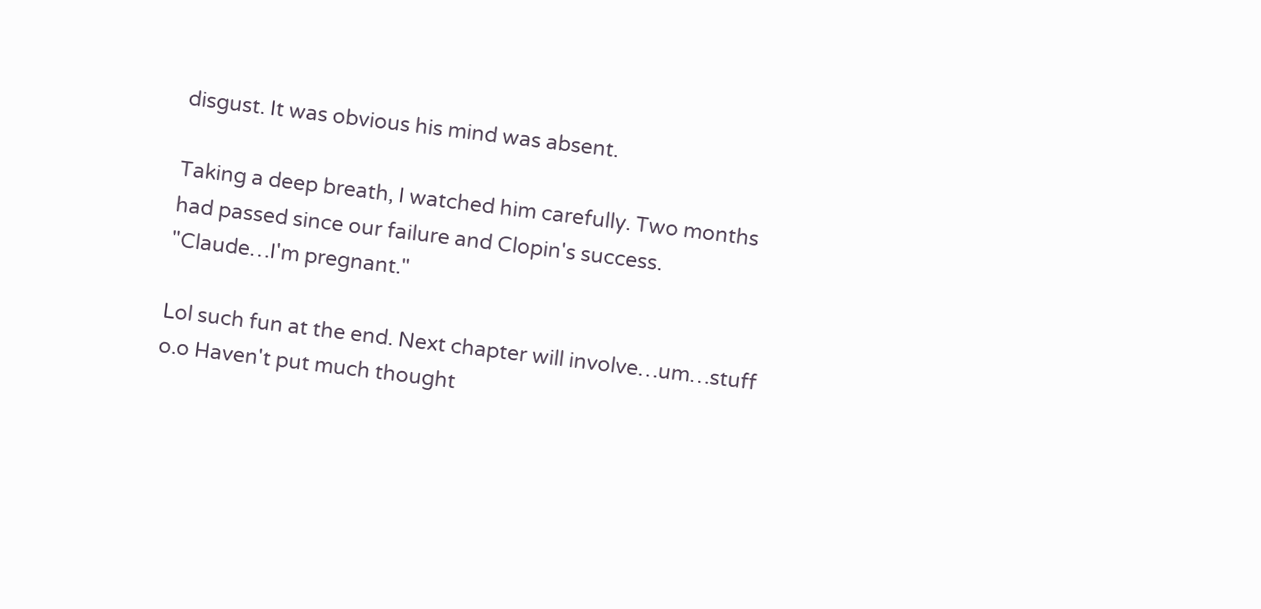disgust. It was obvious his mind was absent.

Taking a deep breath, I watched him carefully. Two months had passed since our failure and Clopin's success. "Claude…I'm pregnant."

Lol such fun at the end. Next chapter will involve…um…stuff o.o Haven't put much thought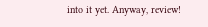into it yet. Anyway, review!